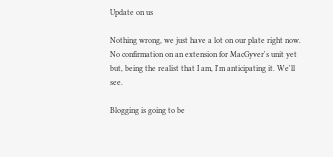Update on us

Nothing wrong, we just have a lot on our plate right now. No confirmation on an extension for MacGyver's unit yet but, being the realist that I am, I'm anticipating it. We'll see.

Blogging is going to be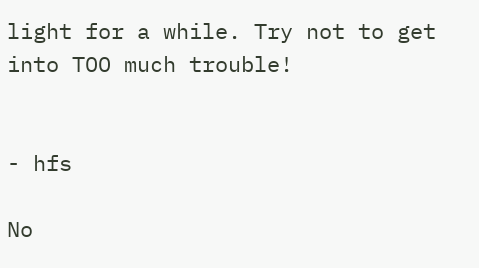light for a while. Try not to get into TOO much trouble!


- hfs

No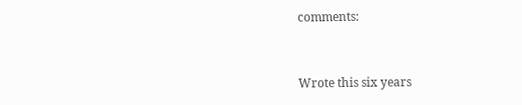comments:


Wrote this six years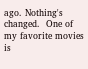ago. Nothing's changed.  One of my favorite movies is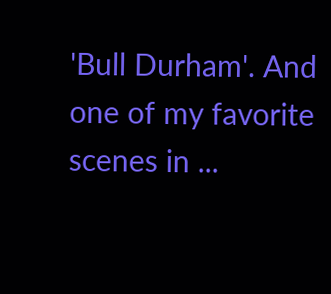'Bull Durham'. And one of my favorite scenes in ...